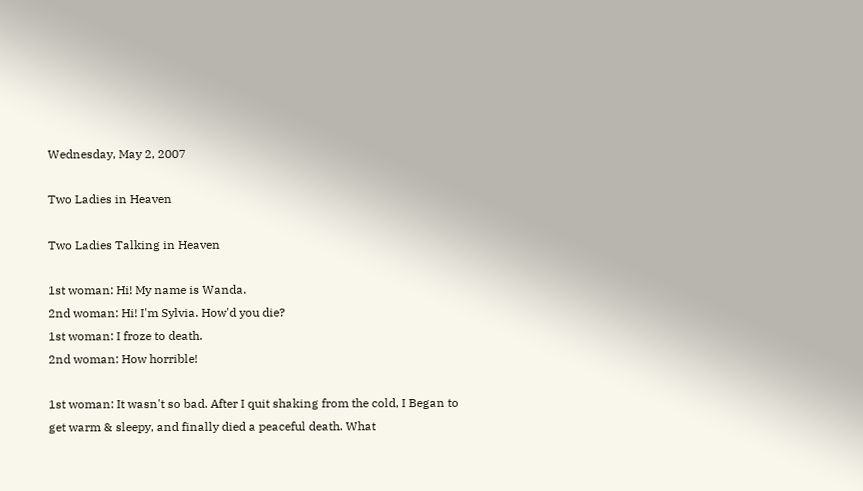Wednesday, May 2, 2007

Two Ladies in Heaven

Two Ladies Talking in Heaven

1st woman: Hi! My name is Wanda.
2nd woman: Hi! I'm Sylvia. How'd you die?
1st woman: I froze to death.
2nd woman: How horrible!

1st woman: It wasn't so bad. After I quit shaking from the cold, I Began to get warm & sleepy, and finally died a peaceful death. What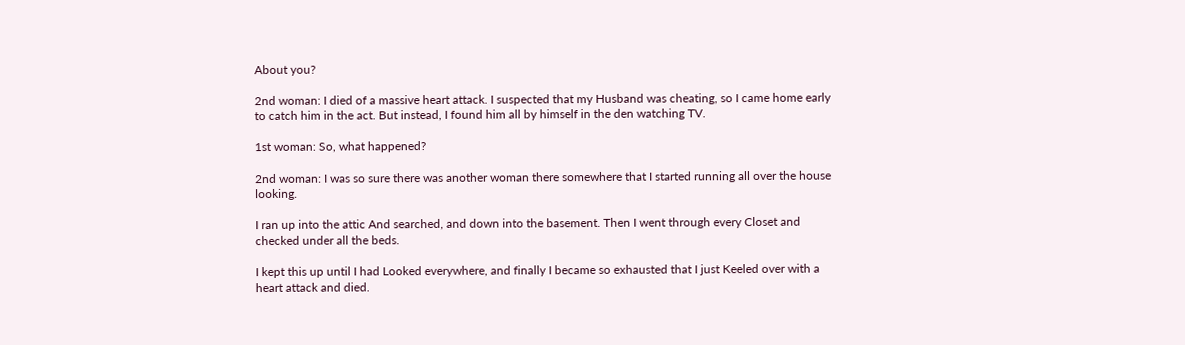About you?

2nd woman: I died of a massive heart attack. I suspected that my Husband was cheating, so I came home early to catch him in the act. But instead, I found him all by himself in the den watching TV.

1st woman: So, what happened?

2nd woman: I was so sure there was another woman there somewhere that I started running all over the house looking.

I ran up into the attic And searched, and down into the basement. Then I went through every Closet and checked under all the beds.

I kept this up until I had Looked everywhere, and finally I became so exhausted that I just Keeled over with a heart attack and died.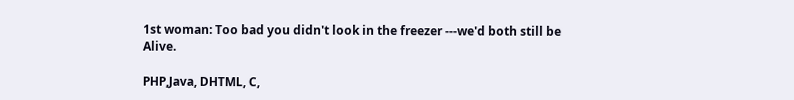1st woman: Too bad you didn't look in the freezer ---we'd both still be Alive.

PHP,Java, DHTML, C,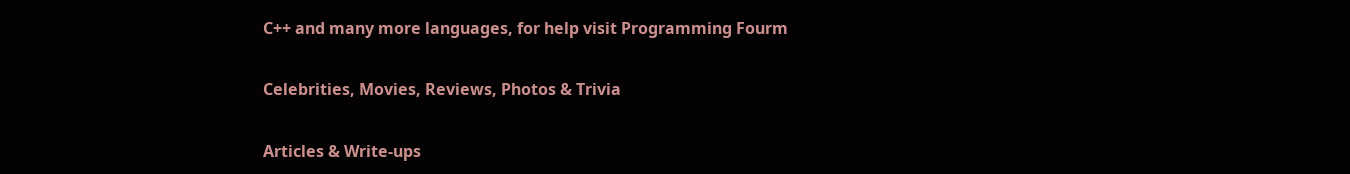C++ and many more languages, for help visit Programming Fourm

Celebrities, Movies, Reviews, Photos & Trivia

Articles & Write-ups